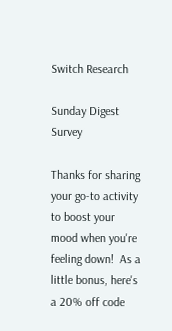Switch Research

Sunday Digest Survey

Thanks for sharing your go-to activity to boost your mood when you're feeling down!  As a little bonus, here's a 20% off code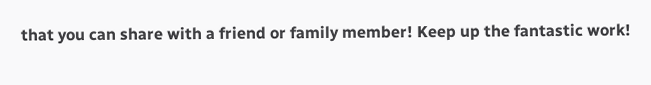that you can share with a friend or family member! Keep up the fantastic work!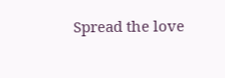Spread the love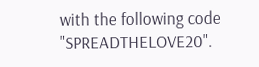with the following code "SPREADTHELOVE20".